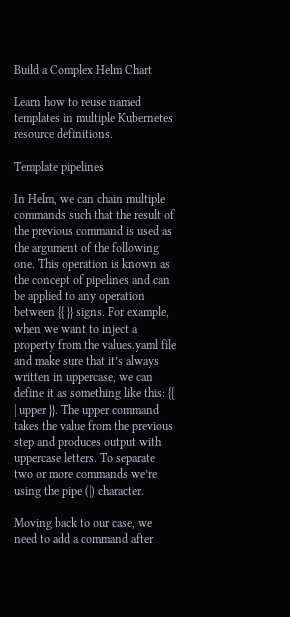Build a Complex Helm Chart

Learn how to reuse named templates in multiple Kubernetes resource definitions.

Template pipelines

In Helm, we can chain multiple commands such that the result of the previous command is used as the argument of the following one. This operation is known as the concept of pipelines and can be applied to any operation between {{ }} signs. For example, when we want to inject a property from the values.yaml file and make sure that it’s always written in uppercase, we can define it as something like this: {{ | upper }}. The upper command takes the value from the previous step and produces output with uppercase letters. To separate two or more commands we’re using the pipe (|) character.

Moving back to our case, we need to add a command after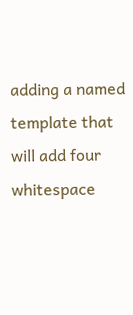adding a named template that will add four whitespace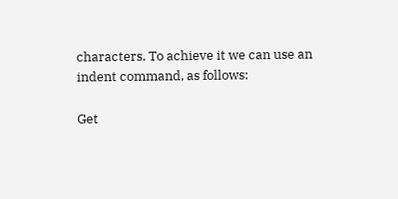characters. To achieve it we can use an indent command, as follows:

Get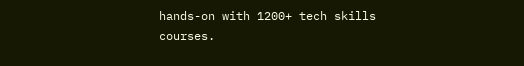hands-on with 1200+ tech skills courses.